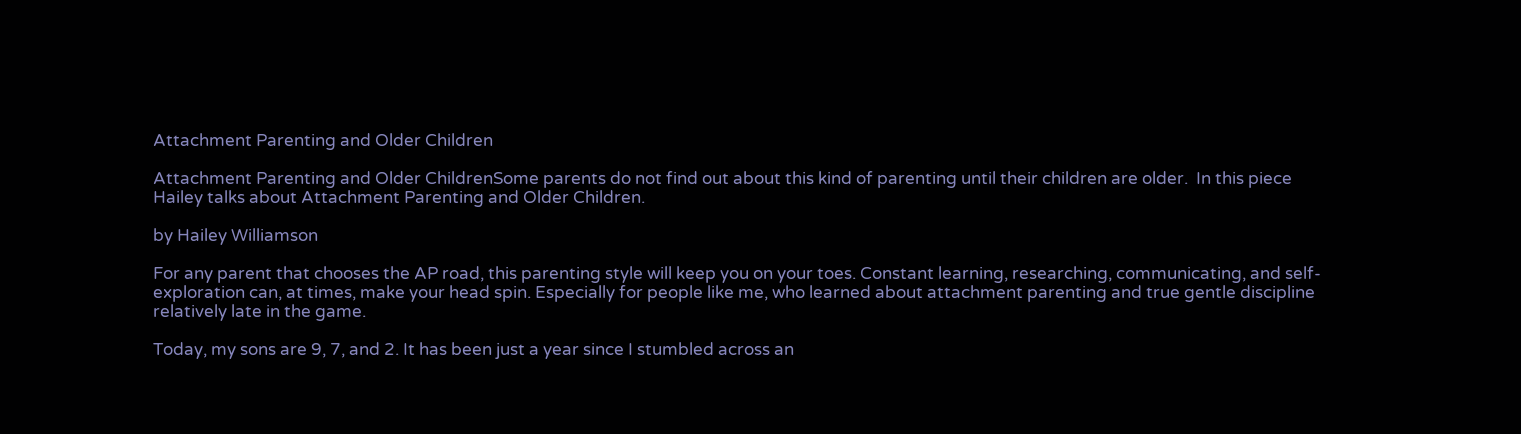Attachment Parenting and Older Children

Attachment Parenting and Older ChildrenSome parents do not find out about this kind of parenting until their children are older.  In this piece Hailey talks about Attachment Parenting and Older Children.

by Hailey Williamson

For any parent that chooses the AP road, this parenting style will keep you on your toes. Constant learning, researching, communicating, and self-exploration can, at times, make your head spin. Especially for people like me, who learned about attachment parenting and true gentle discipline relatively late in the game.

Today, my sons are 9, 7, and 2. It has been just a year since I stumbled across an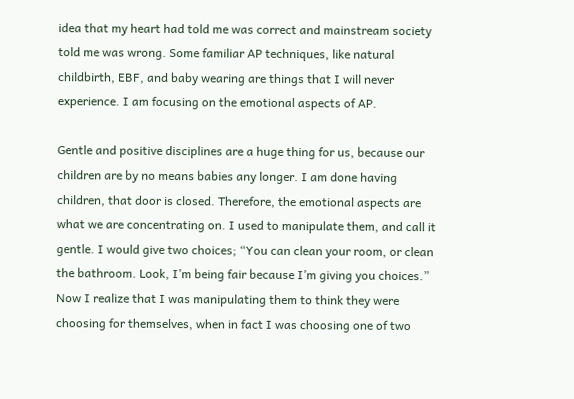idea that my heart had told me was correct and mainstream society told me was wrong. Some familiar AP techniques, like natural childbirth, EBF, and baby wearing are things that I will never experience. I am focusing on the emotional aspects of AP.

Gentle and positive disciplines are a huge thing for us, because our children are by no means babies any longer. I am done having children, that door is closed. Therefore, the emotional aspects are what we are concentrating on. I used to manipulate them, and call it gentle. I would give two choices; “You can clean your room, or clean the bathroom. Look, I’m being fair because I’m giving you choices.” Now I realize that I was manipulating them to think they were choosing for themselves, when in fact I was choosing one of two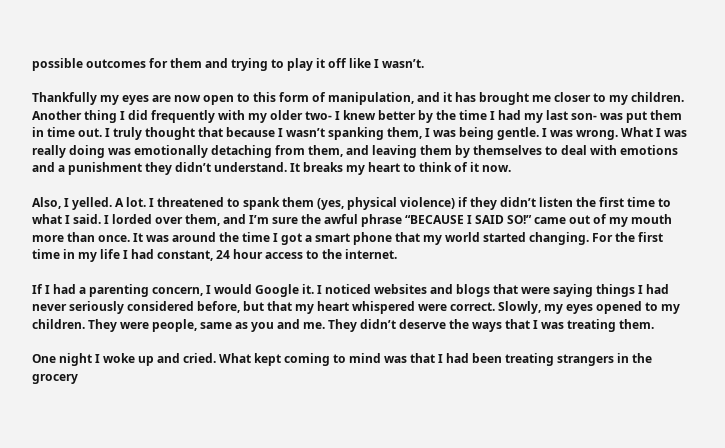possible outcomes for them and trying to play it off like I wasn’t.

Thankfully my eyes are now open to this form of manipulation, and it has brought me closer to my children. Another thing I did frequently with my older two- I knew better by the time I had my last son- was put them in time out. I truly thought that because I wasn’t spanking them, I was being gentle. I was wrong. What I was really doing was emotionally detaching from them, and leaving them by themselves to deal with emotions and a punishment they didn’t understand. It breaks my heart to think of it now.

Also, I yelled. A lot. I threatened to spank them (yes, physical violence) if they didn’t listen the first time to what I said. I lorded over them, and I’m sure the awful phrase “BECAUSE I SAID SO!” came out of my mouth more than once. It was around the time I got a smart phone that my world started changing. For the first time in my life I had constant, 24 hour access to the internet.

If I had a parenting concern, I would Google it. I noticed websites and blogs that were saying things I had never seriously considered before, but that my heart whispered were correct. Slowly, my eyes opened to my children. They were people, same as you and me. They didn’t deserve the ways that I was treating them.

One night I woke up and cried. What kept coming to mind was that I had been treating strangers in the grocery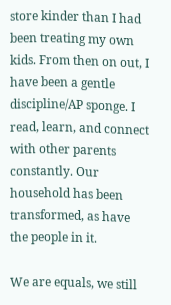store kinder than I had been treating my own kids. From then on out, I have been a gentle discipline/AP sponge. I read, learn, and connect with other parents constantly. Our household has been transformed, as have the people in it.

We are equals, we still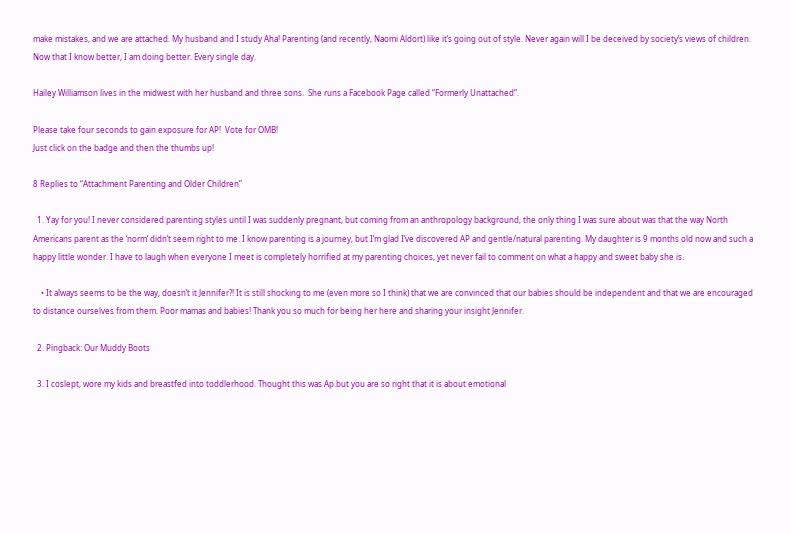make mistakes, and we are attached. My husband and I study Aha! Parenting (and recently, Naomi Aldort) like it’s going out of style. Never again will I be deceived by society’s views of children. Now that I know better, I am doing better. Every single day.

Hailey Williamson lives in the midwest with her husband and three sons.  She runs a Facebook Page called “Formerly Unattached“.

Please take four seconds to gain exposure for AP!  Vote for OMB!
Just click on the badge and then the thumbs up!

8 Replies to “Attachment Parenting and Older Children”

  1. Yay for you! I never considered parenting styles until I was suddenly pregnant, but coming from an anthropology background, the only thing I was sure about was that the way North Americans parent as the ‘norm’ didn’t seem right to me. I know parenting is a journey, but I’m glad I’ve discovered AP and gentle/natural parenting. My daughter is 9 months old now and such a happy little wonder. I have to laugh when everyone I meet is completely horrified at my parenting choices, yet never fail to comment on what a happy and sweet baby she is.

    • It always seems to be the way, doesn’t it Jennifer?! It is still shocking to me (even more so I think) that we are convinced that our babies should be independent and that we are encouraged to distance ourselves from them. Poor mamas and babies! Thank you so much for being her here and sharing your insight Jennifer.

  2. Pingback: Our Muddy Boots

  3. I coslept, wore my kids and breastfed into toddlerhood. Thought this was Ap.but you are so right that it is about emotional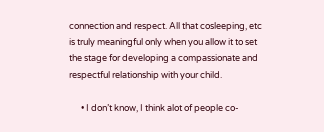connection and respect. All that cosleeping, etc is truly meaningful only when you allow it to set the stage for developing a compassionate and respectful relationship with your child.

      • I don’t know, I think alot of people co-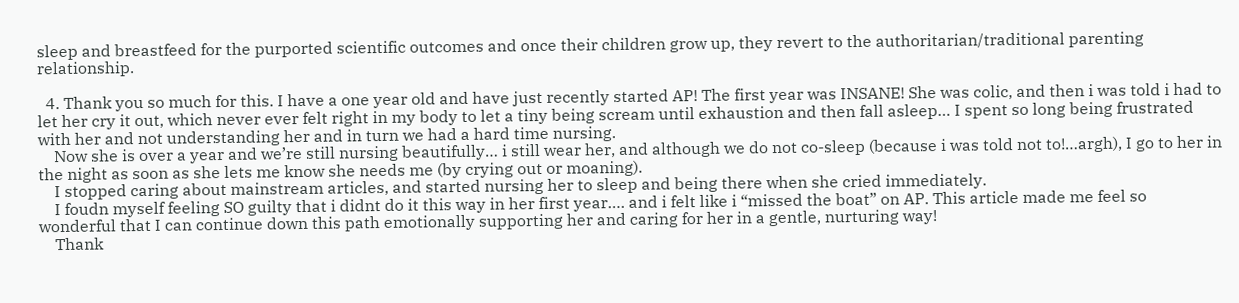sleep and breastfeed for the purported scientific outcomes and once their children grow up, they revert to the authoritarian/traditional parenting relationship.

  4. Thank you so much for this. I have a one year old and have just recently started AP! The first year was INSANE! She was colic, and then i was told i had to let her cry it out, which never ever felt right in my body to let a tiny being scream until exhaustion and then fall asleep… I spent so long being frustrated with her and not understanding her and in turn we had a hard time nursing.
    Now she is over a year and we’re still nursing beautifully… i still wear her, and although we do not co-sleep (because i was told not to!…argh), I go to her in the night as soon as she lets me know she needs me (by crying out or moaning).
    I stopped caring about mainstream articles, and started nursing her to sleep and being there when she cried immediately.
    I foudn myself feeling SO guilty that i didnt do it this way in her first year…. and i felt like i “missed the boat” on AP. This article made me feel so wonderful that I can continue down this path emotionally supporting her and caring for her in a gentle, nurturing way!
    Thank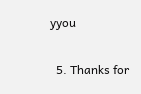yyou

  5. Thanks for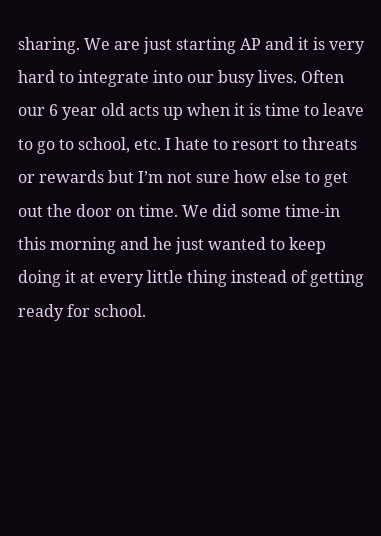sharing. We are just starting AP and it is very hard to integrate into our busy lives. Often our 6 year old acts up when it is time to leave to go to school, etc. I hate to resort to threats or rewards but I’m not sure how else to get out the door on time. We did some time-in this morning and he just wanted to keep doing it at every little thing instead of getting ready for school.